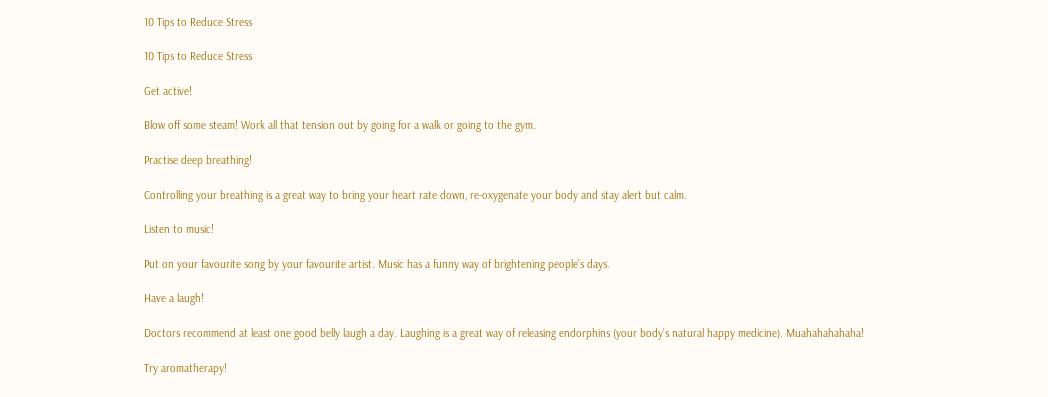10 Tips to Reduce Stress

10 Tips to Reduce Stress

Get active!

Blow off some steam! Work all that tension out by going for a walk or going to the gym.

Practise deep breathing!

Controlling your breathing is a great way to bring your heart rate down, re-oxygenate your body and stay alert but calm.

Listen to music!

Put on your favourite song by your favourite artist. Music has a funny way of brightening people’s days.

Have a laugh!

Doctors recommend at least one good belly laugh a day. Laughing is a great way of releasing endorphins (your body’s natural happy medicine). Muahahahahaha!

Try aromatherapy!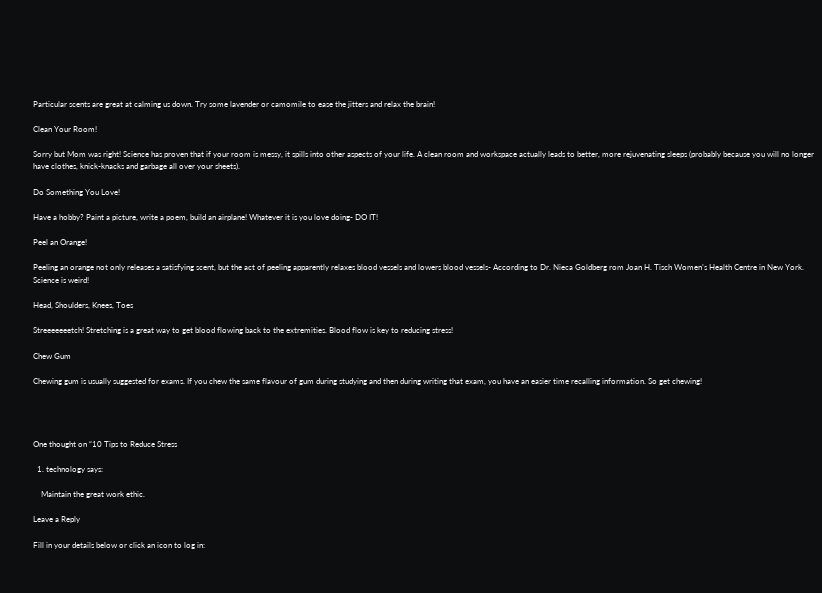Particular scents are great at calming us down. Try some lavender or camomile to ease the jitters and relax the brain!

Clean Your Room!

Sorry but Mom was right! Science has proven that if your room is messy, it spills into other aspects of your life. A clean room and workspace actually leads to better, more rejuvenating sleeps (probably because you will no longer have clothes, knick-knacks and garbage all over your sheets).

Do Something You Love!

Have a hobby? Paint a picture, write a poem, build an airplane! Whatever it is you love doing- DO IT!

Peel an Orange!

Peeling an orange not only releases a satisfying scent, but the act of peeling apparently relaxes blood vessels and lowers blood vessels- According to Dr. Nieca Goldberg rom Joan H. Tisch Women’s Health Centre in New York. Science is weird!

Head, Shoulders, Knees, Toes

Streeeeeeetch! Stretching is a great way to get blood flowing back to the extremities. Blood flow is key to reducing stress!

Chew Gum

Chewing gum is usually suggested for exams. If you chew the same flavour of gum during studying and then during writing that exam, you have an easier time recalling information. So get chewing!




One thought on “10 Tips to Reduce Stress

  1. technology says:

    Maintain the great work ethic.

Leave a Reply

Fill in your details below or click an icon to log in: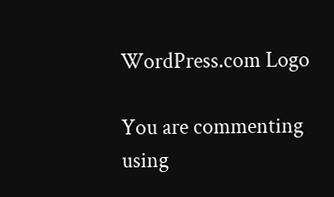WordPress.com Logo

You are commenting using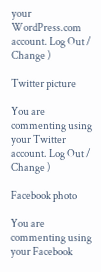your WordPress.com account. Log Out / Change )

Twitter picture

You are commenting using your Twitter account. Log Out / Change )

Facebook photo

You are commenting using your Facebook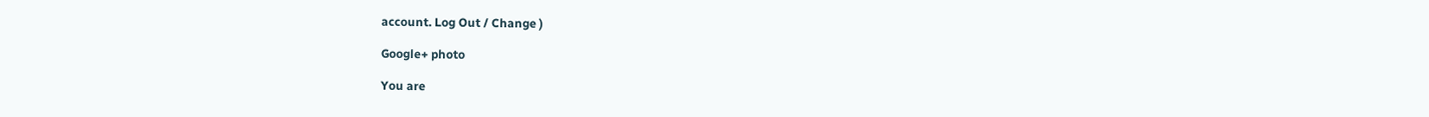account. Log Out / Change )

Google+ photo

You are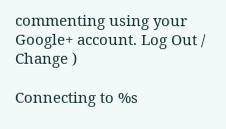commenting using your Google+ account. Log Out / Change )

Connecting to %s